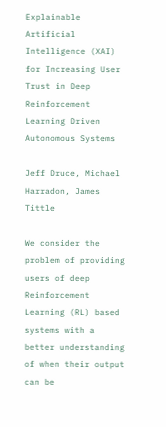Explainable Artificial Intelligence (XAI) for Increasing User Trust in Deep Reinforcement Learning Driven Autonomous Systems

Jeff Druce, Michael Harradon, James Tittle

We consider the problem of providing users of deep Reinforcement Learning (RL) based systems with a better understanding of when their output can be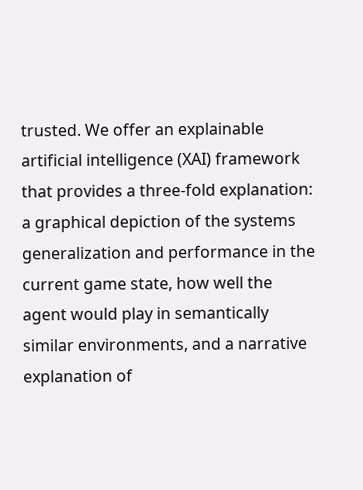trusted. We offer an explainable artificial intelligence (XAI) framework that provides a three-fold explanation: a graphical depiction of the systems generalization and performance in the current game state, how well the agent would play in semantically similar environments, and a narrative explanation of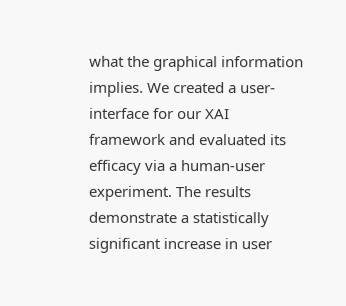what the graphical information implies. We created a user-interface for our XAI framework and evaluated its efficacy via a human-user experiment. The results demonstrate a statistically significant increase in user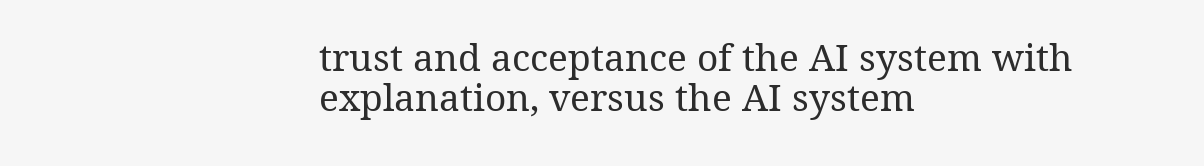trust and acceptance of the AI system with explanation, versus the AI system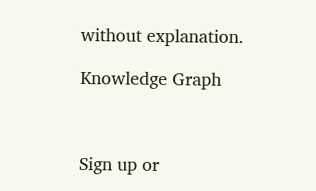without explanation.

Knowledge Graph



Sign up or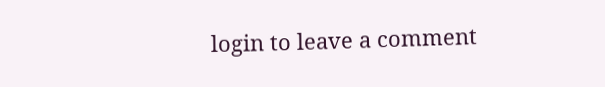login to leave a comment